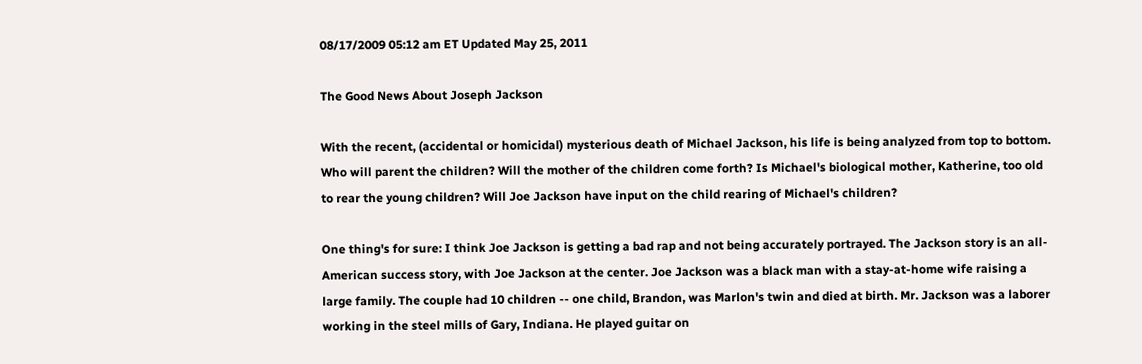08/17/2009 05:12 am ET Updated May 25, 2011

The Good News About Joseph Jackson

With the recent, (accidental or homicidal) mysterious death of Michael Jackson, his life is being analyzed from top to bottom. Who will parent the children? Will the mother of the children come forth? Is Michael's biological mother, Katherine, too old to rear the young children? Will Joe Jackson have input on the child rearing of Michael's children?

One thing's for sure: I think Joe Jackson is getting a bad rap and not being accurately portrayed. The Jackson story is an all-American success story, with Joe Jackson at the center. Joe Jackson was a black man with a stay-at-home wife raising a large family. The couple had 10 children -- one child, Brandon, was Marlon's twin and died at birth. Mr. Jackson was a laborer working in the steel mills of Gary, Indiana. He played guitar on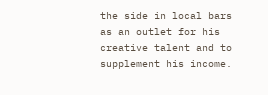the side in local bars as an outlet for his creative talent and to supplement his income.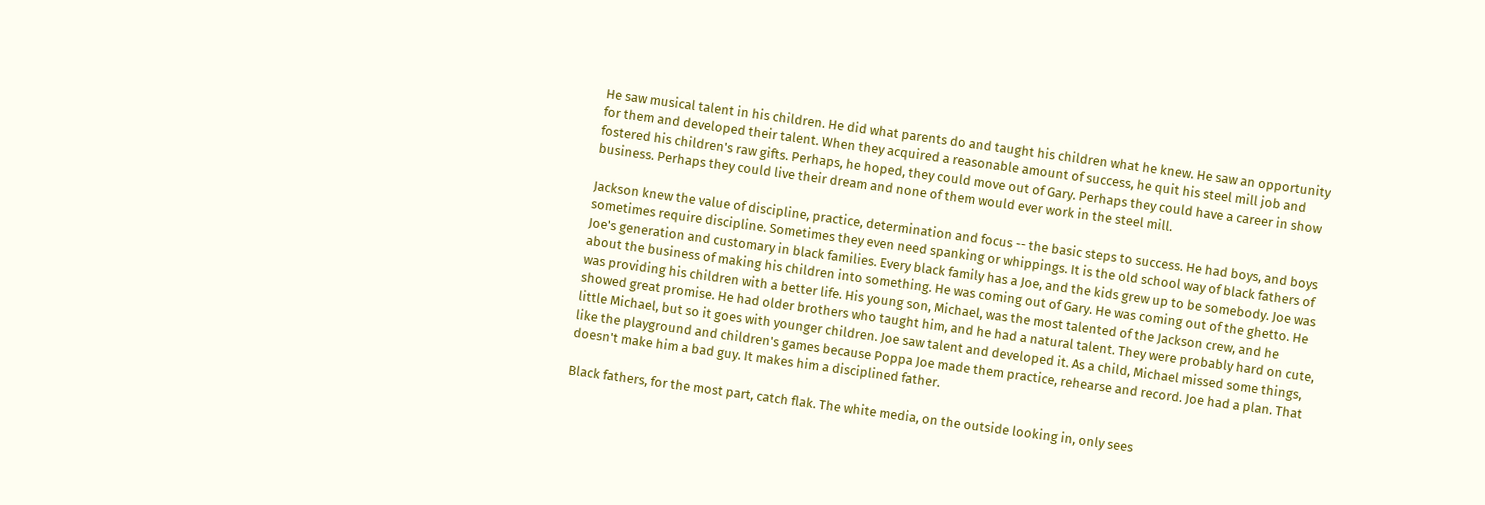He saw musical talent in his children. He did what parents do and taught his children what he knew. He saw an opportunity for them and developed their talent. When they acquired a reasonable amount of success, he quit his steel mill job and fostered his children's raw gifts. Perhaps, he hoped, they could move out of Gary. Perhaps they could have a career in show business. Perhaps they could live their dream and none of them would ever work in the steel mill.

Jackson knew the value of discipline, practice, determination and focus -- the basic steps to success. He had boys, and boys sometimes require discipline. Sometimes they even need spanking or whippings. It is the old school way of black fathers of Joe's generation and customary in black families. Every black family has a Joe, and the kids grew up to be somebody. Joe was about the business of making his children into something. He was coming out of Gary. He was coming out of the ghetto. He was providing his children with a better life. His young son, Michael, was the most talented of the Jackson crew, and he showed great promise. He had older brothers who taught him, and he had a natural talent. They were probably hard on cute, little Michael, but so it goes with younger children. Joe saw talent and developed it. As a child, Michael missed some things, like the playground and children's games because Poppa Joe made them practice, rehearse and record. Joe had a plan. That doesn't make him a bad guy. It makes him a disciplined father.

Black fathers, for the most part, catch flak. The white media, on the outside looking in, only sees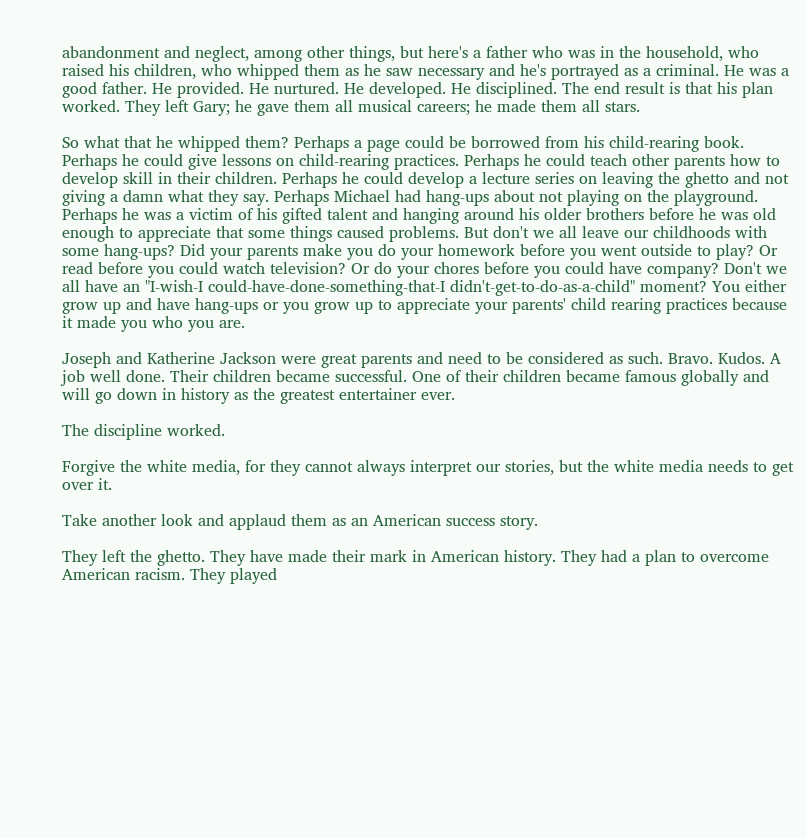abandonment and neglect, among other things, but here's a father who was in the household, who raised his children, who whipped them as he saw necessary and he's portrayed as a criminal. He was a good father. He provided. He nurtured. He developed. He disciplined. The end result is that his plan worked. They left Gary; he gave them all musical careers; he made them all stars.

So what that he whipped them? Perhaps a page could be borrowed from his child-rearing book. Perhaps he could give lessons on child-rearing practices. Perhaps he could teach other parents how to develop skill in their children. Perhaps he could develop a lecture series on leaving the ghetto and not giving a damn what they say. Perhaps Michael had hang-ups about not playing on the playground. Perhaps he was a victim of his gifted talent and hanging around his older brothers before he was old enough to appreciate that some things caused problems. But don't we all leave our childhoods with some hang-ups? Did your parents make you do your homework before you went outside to play? Or read before you could watch television? Or do your chores before you could have company? Don't we all have an "I-wish-I could-have-done-something-that-I didn't-get-to-do-as-a-child" moment? You either grow up and have hang-ups or you grow up to appreciate your parents' child rearing practices because it made you who you are.

Joseph and Katherine Jackson were great parents and need to be considered as such. Bravo. Kudos. A job well done. Their children became successful. One of their children became famous globally and will go down in history as the greatest entertainer ever.

The discipline worked.

Forgive the white media, for they cannot always interpret our stories, but the white media needs to get over it.

Take another look and applaud them as an American success story.

They left the ghetto. They have made their mark in American history. They had a plan to overcome American racism. They played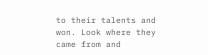to their talents and won. Look where they came from and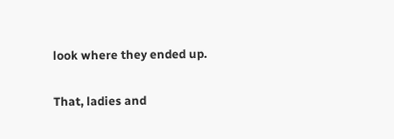look where they ended up.

That, ladies and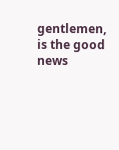gentlemen, is the good news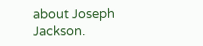about Joseph Jackson.